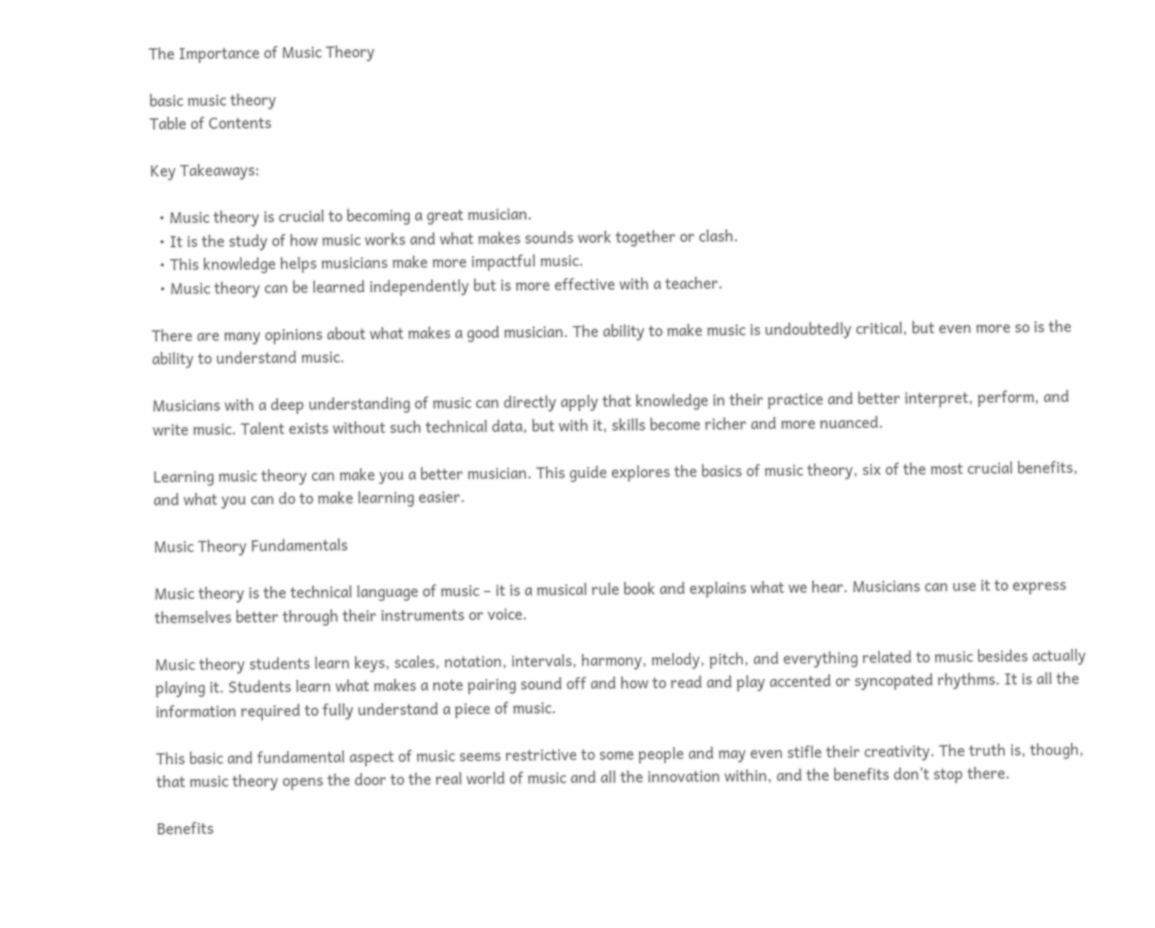The Importance of Music Theory

basic music theory
Table of Contents

Key Takeaways:

  • Music theory is crucial to becoming a great musician.
  • It is the study of how music works and what makes sounds work together or clash.
  • This knowledge helps musicians make more impactful music.
  • Music theory can be learned independently but is more effective with a teacher.

There are many opinions about what makes a good musician. The ability to make music is undoubtedly critical, but even more so is the ability to understand music.

Musicians with a deep understanding of music can directly apply that knowledge in their practice and better interpret, perform, and write music. Talent exists without such technical data, but with it, skills become richer and more nuanced.

Learning music theory can make you a better musician. This guide explores the basics of music theory, six of the most crucial benefits, and what you can do to make learning easier.

Music Theory Fundamentals

Music theory is the technical language of music – it is a musical rule book and explains what we hear. Musicians can use it to express themselves better through their instruments or voice.

Music theory students learn keys, scales, notation, intervals, harmony, melody, pitch, and everything related to music besides actually playing it. Students learn what makes a note pairing sound off and how to read and play accented or syncopated rhythms. It is all the information required to fully understand a piece of music.

This basic and fundamental aspect of music seems restrictive to some people and may even stifle their creativity. The truth is, though, that music theory opens the door to the real world of music and all the innovation within, and the benefits don’t stop there.

Benefits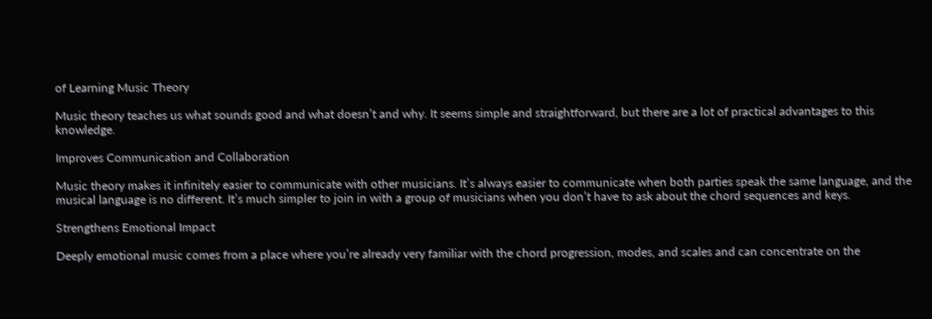of Learning Music Theory

Music theory teaches us what sounds good and what doesn’t and why. It seems simple and straightforward, but there are a lot of practical advantages to this knowledge.

Improves Communication and Collaboration

Music theory makes it infinitely easier to communicate with other musicians. It’s always easier to communicate when both parties speak the same language, and the musical language is no different. It’s much simpler to join in with a group of musicians when you don’t have to ask about the chord sequences and keys.

Strengthens Emotional Impact

Deeply emotional music comes from a place where you’re already very familiar with the chord progression, modes, and scales and can concentrate on the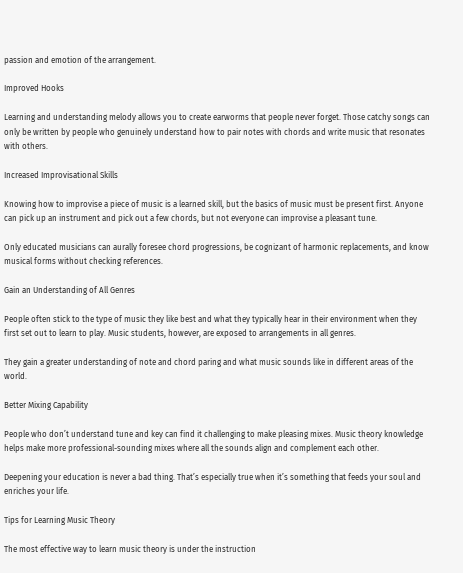passion and emotion of the arrangement.

Improved Hooks

Learning and understanding melody allows you to create earworms that people never forget. Those catchy songs can only be written by people who genuinely understand how to pair notes with chords and write music that resonates with others.

Increased Improvisational Skills

Knowing how to improvise a piece of music is a learned skill, but the basics of music must be present first. Anyone can pick up an instrument and pick out a few chords, but not everyone can improvise a pleasant tune.

Only educated musicians can aurally foresee chord progressions, be cognizant of harmonic replacements, and know musical forms without checking references.

Gain an Understanding of All Genres

People often stick to the type of music they like best and what they typically hear in their environment when they first set out to learn to play. Music students, however, are exposed to arrangements in all genres.

They gain a greater understanding of note and chord paring and what music sounds like in different areas of the world.

Better Mixing Capability

People who don’t understand tune and key can find it challenging to make pleasing mixes. Music theory knowledge helps make more professional-sounding mixes where all the sounds align and complement each other.

Deepening your education is never a bad thing. That’s especially true when it’s something that feeds your soul and enriches your life.

Tips for Learning Music Theory

The most effective way to learn music theory is under the instruction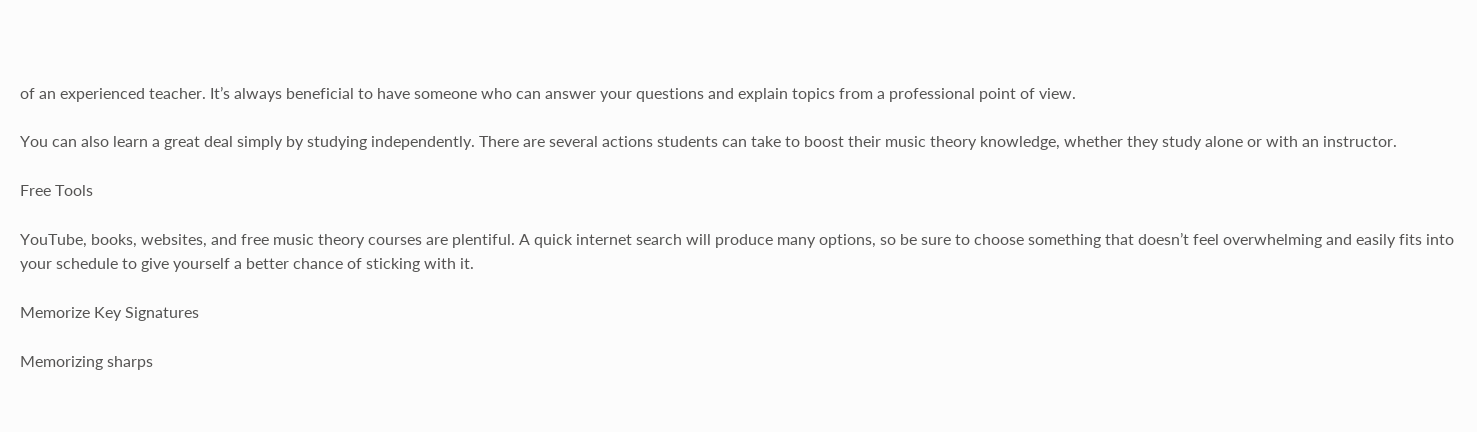of an experienced teacher. It’s always beneficial to have someone who can answer your questions and explain topics from a professional point of view.

You can also learn a great deal simply by studying independently. There are several actions students can take to boost their music theory knowledge, whether they study alone or with an instructor.

Free Tools

YouTube, books, websites, and free music theory courses are plentiful. A quick internet search will produce many options, so be sure to choose something that doesn’t feel overwhelming and easily fits into your schedule to give yourself a better chance of sticking with it.

Memorize Key Signatures

Memorizing sharps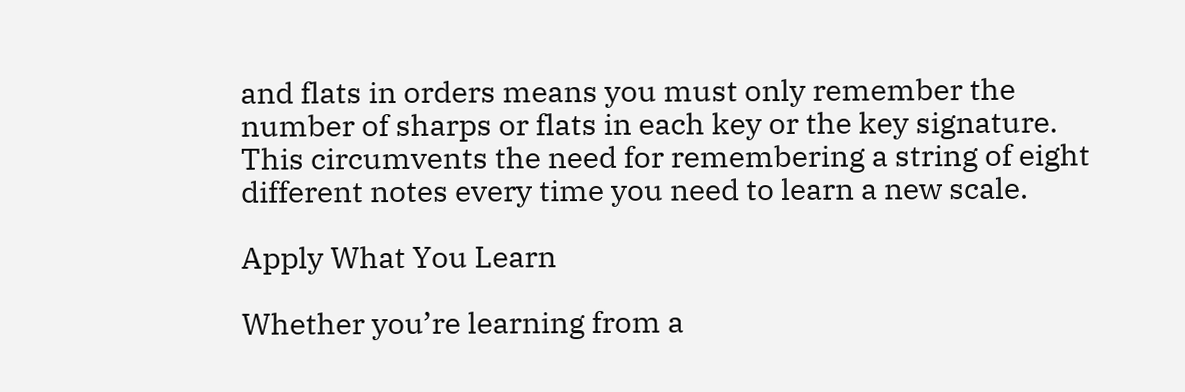and flats in orders means you must only remember the number of sharps or flats in each key or the key signature. This circumvents the need for remembering a string of eight different notes every time you need to learn a new scale.

Apply What You Learn

Whether you’re learning from a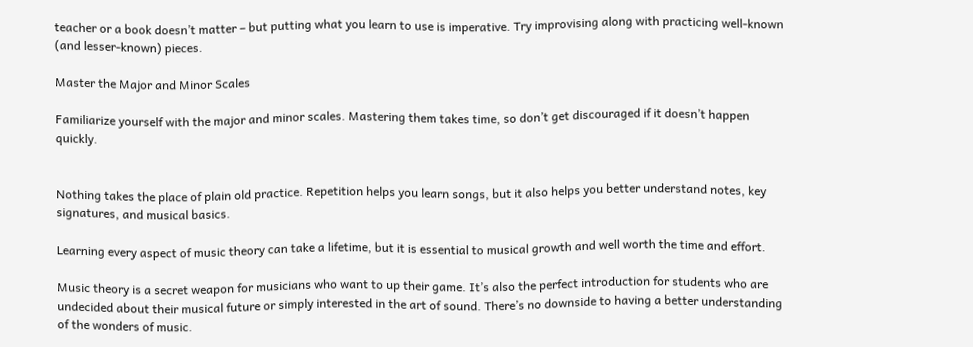teacher or a book doesn’t matter – but putting what you learn to use is imperative. Try improvising along with practicing well-known (and lesser-known) pieces.

Master the Major and Minor Scales

Familiarize yourself with the major and minor scales. Mastering them takes time, so don’t get discouraged if it doesn’t happen quickly.


Nothing takes the place of plain old practice. Repetition helps you learn songs, but it also helps you better understand notes, key signatures, and musical basics.

Learning every aspect of music theory can take a lifetime, but it is essential to musical growth and well worth the time and effort.

Music theory is a secret weapon for musicians who want to up their game. It’s also the perfect introduction for students who are undecided about their musical future or simply interested in the art of sound. There’s no downside to having a better understanding of the wonders of music.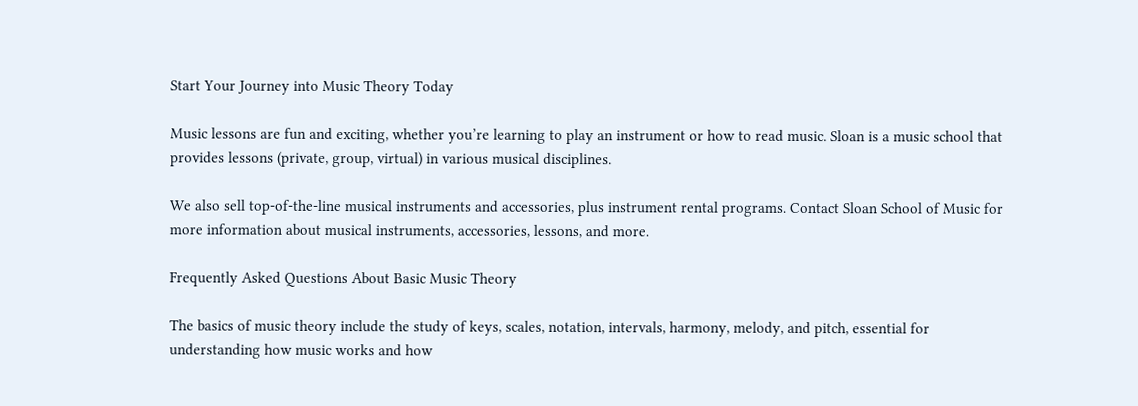Start Your Journey into Music Theory Today

Music lessons are fun and exciting, whether you’re learning to play an instrument or how to read music. Sloan is a music school that provides lessons (private, group, virtual) in various musical disciplines.

We also sell top-of-the-line musical instruments and accessories, plus instrument rental programs. Contact Sloan School of Music for more information about musical instruments, accessories, lessons, and more.

Frequently Asked Questions About Basic Music Theory

The basics of music theory include the study of keys, scales, notation, intervals, harmony, melody, and pitch, essential for understanding how music works and how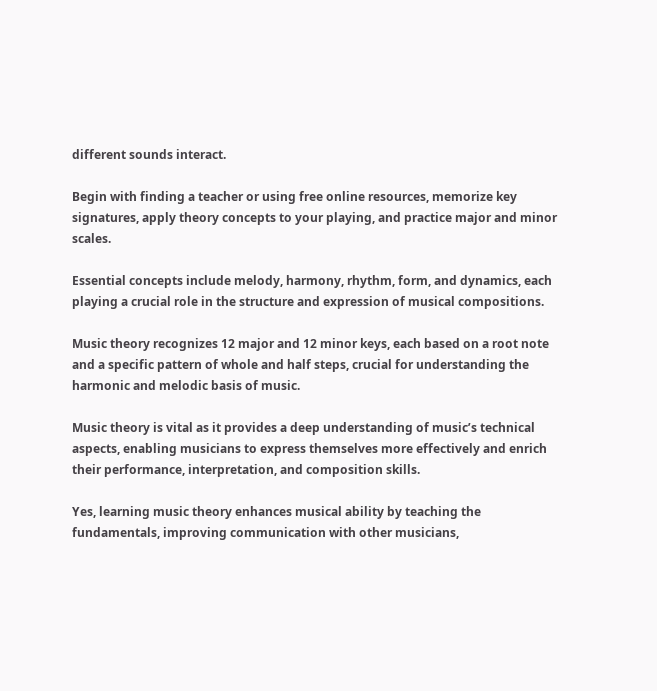different sounds interact.

Begin with finding a teacher or using free online resources, memorize key signatures, apply theory concepts to your playing, and practice major and minor scales.

Essential concepts include melody, harmony, rhythm, form, and dynamics, each playing a crucial role in the structure and expression of musical compositions.

Music theory recognizes 12 major and 12 minor keys, each based on a root note and a specific pattern of whole and half steps, crucial for understanding the harmonic and melodic basis of music.

Music theory is vital as it provides a deep understanding of music’s technical aspects, enabling musicians to express themselves more effectively and enrich their performance, interpretation, and composition skills.

Yes, learning music theory enhances musical ability by teaching the fundamentals, improving communication with other musicians,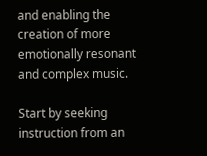and enabling the creation of more emotionally resonant and complex music.

Start by seeking instruction from an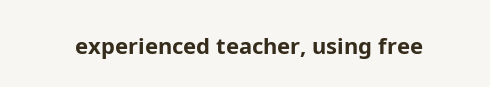experienced teacher, using free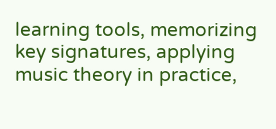learning tools, memorizing key signatures, applying music theory in practice,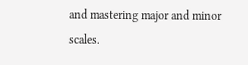and mastering major and minor scales.